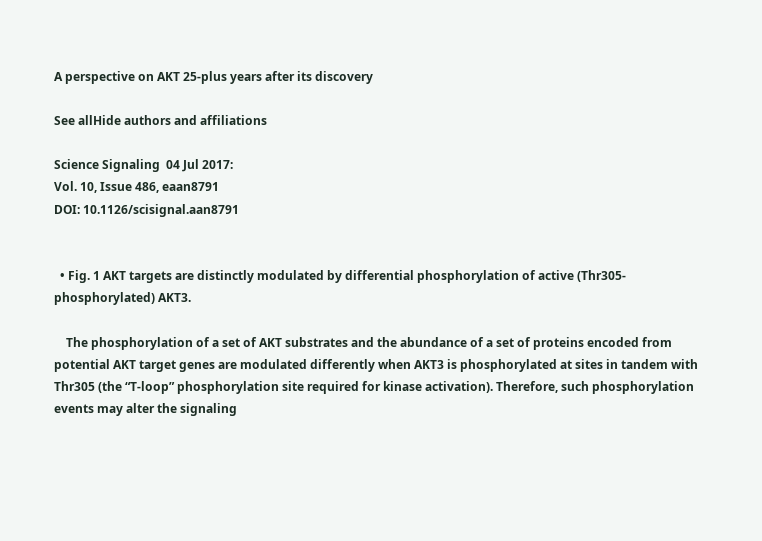A perspective on AKT 25-plus years after its discovery

See allHide authors and affiliations

Science Signaling  04 Jul 2017:
Vol. 10, Issue 486, eaan8791
DOI: 10.1126/scisignal.aan8791


  • Fig. 1 AKT targets are distinctly modulated by differential phosphorylation of active (Thr305-phosphorylated) AKT3.

    The phosphorylation of a set of AKT substrates and the abundance of a set of proteins encoded from potential AKT target genes are modulated differently when AKT3 is phosphorylated at sites in tandem with Thr305 (the “T-loop” phosphorylation site required for kinase activation). Therefore, such phosphorylation events may alter the signaling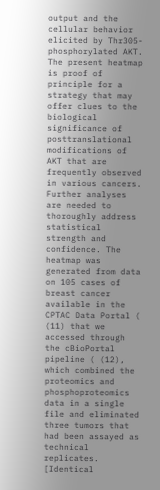output and the cellular behavior elicited by Thr305-phosphorylated AKT. The present heatmap is proof of principle for a strategy that may offer clues to the biological significance of posttranslational modifications of AKT that are frequently observed in various cancers. Further analyses are needed to thoroughly address statistical strength and confidence. The heatmap was generated from data on 105 cases of breast cancer available in the CPTAC Data Portal ( (11) that we accessed through the cBioPortal pipeline ( (12), which combined the proteomics and phosphoproteomics data in a single file and eliminated three tumors that had been assayed as technical replicates. [Identical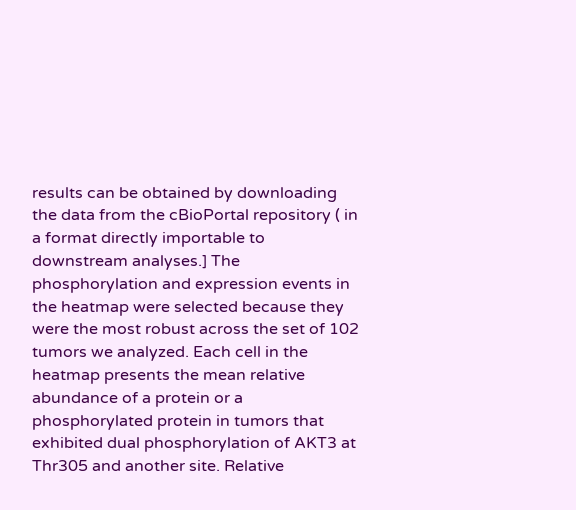results can be obtained by downloading the data from the cBioPortal repository ( in a format directly importable to downstream analyses.] The phosphorylation and expression events in the heatmap were selected because they were the most robust across the set of 102 tumors we analyzed. Each cell in the heatmap presents the mean relative abundance of a protein or a phosphorylated protein in tumors that exhibited dual phosphorylation of AKT3 at Thr305 and another site. Relative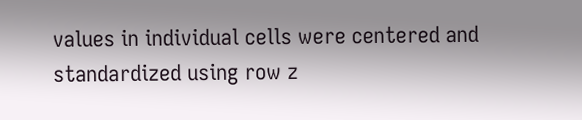values in individual cells were centered and standardized using row z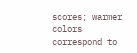scores; warmer colors correspond to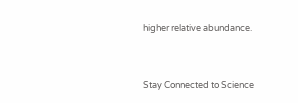higher relative abundance.


Stay Connected to Science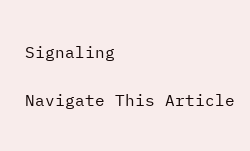Signaling

Navigate This Article